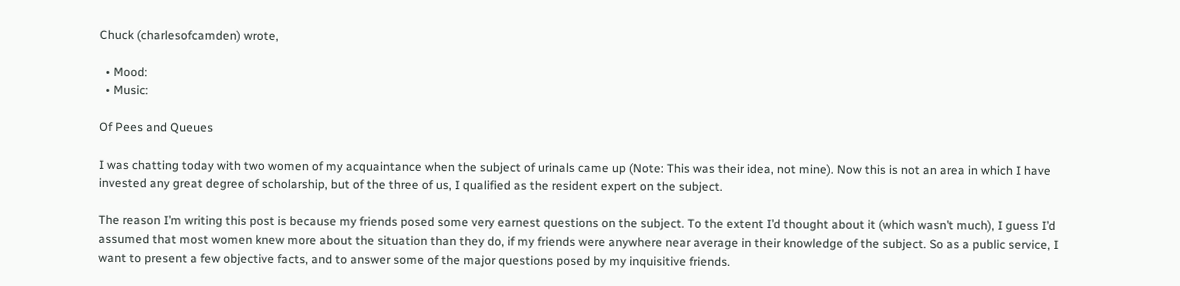Chuck (charlesofcamden) wrote,

  • Mood:
  • Music:

Of Pees and Queues

I was chatting today with two women of my acquaintance when the subject of urinals came up (Note: This was their idea, not mine). Now this is not an area in which I have invested any great degree of scholarship, but of the three of us, I qualified as the resident expert on the subject.

The reason I’m writing this post is because my friends posed some very earnest questions on the subject. To the extent I’d thought about it (which wasn’t much), I guess I’d assumed that most women knew more about the situation than they do, if my friends were anywhere near average in their knowledge of the subject. So as a public service, I want to present a few objective facts, and to answer some of the major questions posed by my inquisitive friends.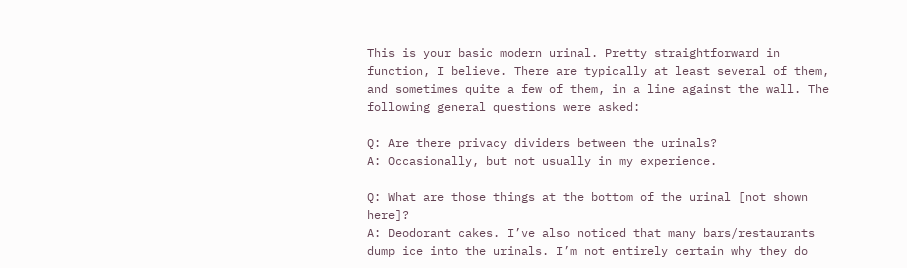This is your basic modern urinal. Pretty straightforward in function, I believe. There are typically at least several of them, and sometimes quite a few of them, in a line against the wall. The following general questions were asked:

Q: Are there privacy dividers between the urinals?
A: Occasionally, but not usually in my experience.

Q: What are those things at the bottom of the urinal [not shown here]?
A: Deodorant cakes. I’ve also noticed that many bars/restaurants dump ice into the urinals. I’m not entirely certain why they do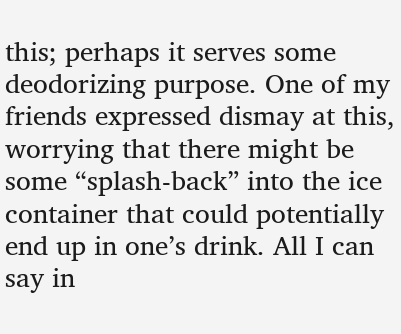this; perhaps it serves some deodorizing purpose. One of my friends expressed dismay at this, worrying that there might be some “splash-back” into the ice container that could potentially end up in one’s drink. All I can say in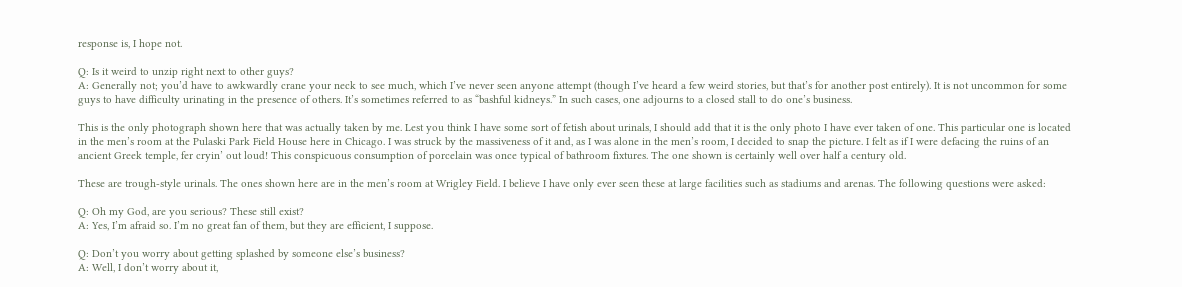response is, I hope not.

Q: Is it weird to unzip right next to other guys?
A: Generally not; you’d have to awkwardly crane your neck to see much, which I’ve never seen anyone attempt (though I’ve heard a few weird stories, but that’s for another post entirely). It is not uncommon for some guys to have difficulty urinating in the presence of others. It’s sometimes referred to as “bashful kidneys.” In such cases, one adjourns to a closed stall to do one’s business.

This is the only photograph shown here that was actually taken by me. Lest you think I have some sort of fetish about urinals, I should add that it is the only photo I have ever taken of one. This particular one is located in the men’s room at the Pulaski Park Field House here in Chicago. I was struck by the massiveness of it and, as I was alone in the men’s room, I decided to snap the picture. I felt as if I were defacing the ruins of an ancient Greek temple, fer cryin’ out loud! This conspicuous consumption of porcelain was once typical of bathroom fixtures. The one shown is certainly well over half a century old.

These are trough-style urinals. The ones shown here are in the men’s room at Wrigley Field. I believe I have only ever seen these at large facilities such as stadiums and arenas. The following questions were asked:

Q: Oh my God, are you serious? These still exist?
A: Yes, I’m afraid so. I’m no great fan of them, but they are efficient, I suppose.

Q: Don’t you worry about getting splashed by someone else’s business?
A: Well, I don’t worry about it,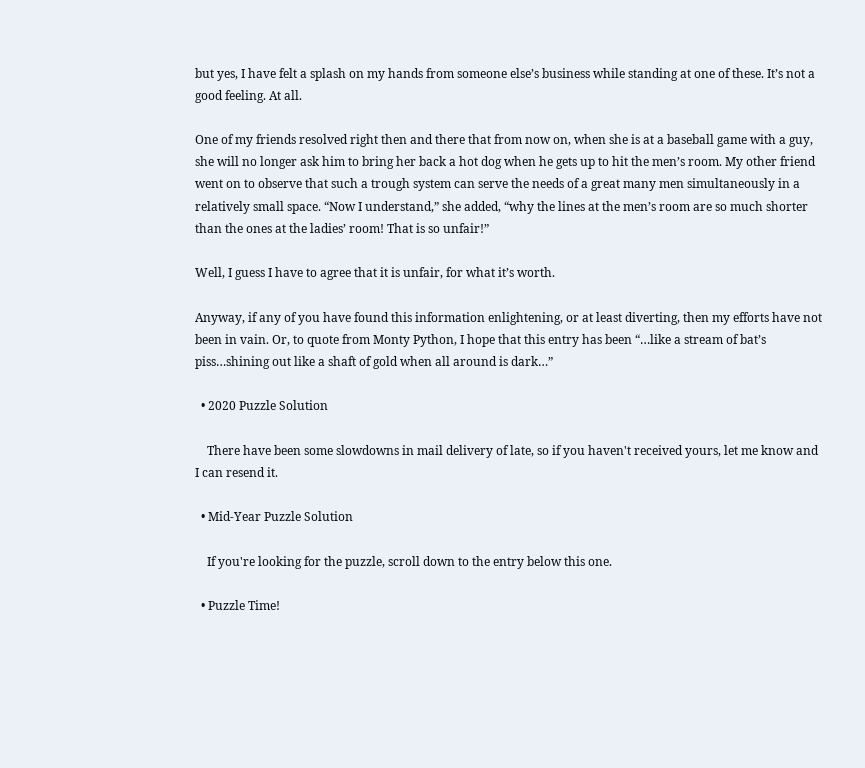but yes, I have felt a splash on my hands from someone else’s business while standing at one of these. It’s not a good feeling. At all.

One of my friends resolved right then and there that from now on, when she is at a baseball game with a guy, she will no longer ask him to bring her back a hot dog when he gets up to hit the men’s room. My other friend went on to observe that such a trough system can serve the needs of a great many men simultaneously in a relatively small space. “Now I understand,” she added, “why the lines at the men’s room are so much shorter than the ones at the ladies’ room! That is so unfair!”

Well, I guess I have to agree that it is unfair, for what it’s worth.

Anyway, if any of you have found this information enlightening, or at least diverting, then my efforts have not been in vain. Or, to quote from Monty Python, I hope that this entry has been “…like a stream of bat’s piss…shining out like a shaft of gold when all around is dark…”

  • 2020 Puzzle Solution

    There have been some slowdowns in mail delivery of late, so if you haven't received yours, let me know and I can resend it.

  • Mid-Year Puzzle Solution

    If you're looking for the puzzle, scroll down to the entry below this one.

  • Puzzle Time!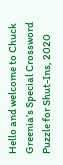Hello and welcome to Chuck Greenia’s Special Crossword Puzzle for Shut-Ins, 2020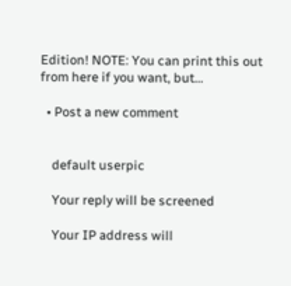Edition! NOTE: You can print this out from here if you want, but…

  • Post a new comment


    default userpic

    Your reply will be screened

    Your IP address will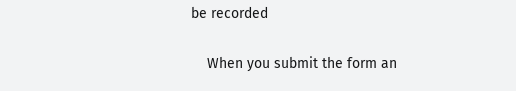be recorded

    When you submit the form an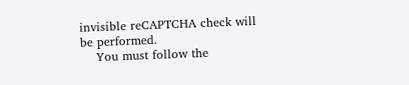invisible reCAPTCHA check will be performed.
    You must follow the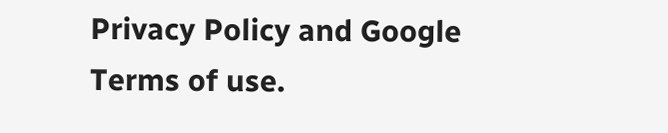Privacy Policy and Google Terms of use.